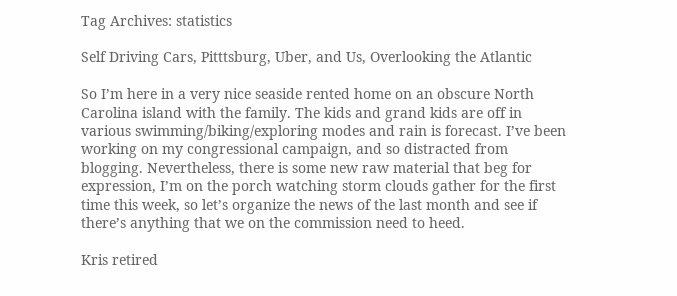Tag Archives: statistics

Self Driving Cars, Pitttsburg, Uber, and Us, Overlooking the Atlantic

So I’m here in a very nice seaside rented home on an obscure North Carolina island with the family. The kids and grand kids are off in various swimming/biking/exploring modes and rain is forecast. I’ve been working on my congressional campaign, and so distracted from blogging. Nevertheless, there is some new raw material that beg for expression, I’m on the porch watching storm clouds gather for the first time this week, so let’s organize the news of the last month and see if there’s anything that we on the commission need to heed.

Kris retired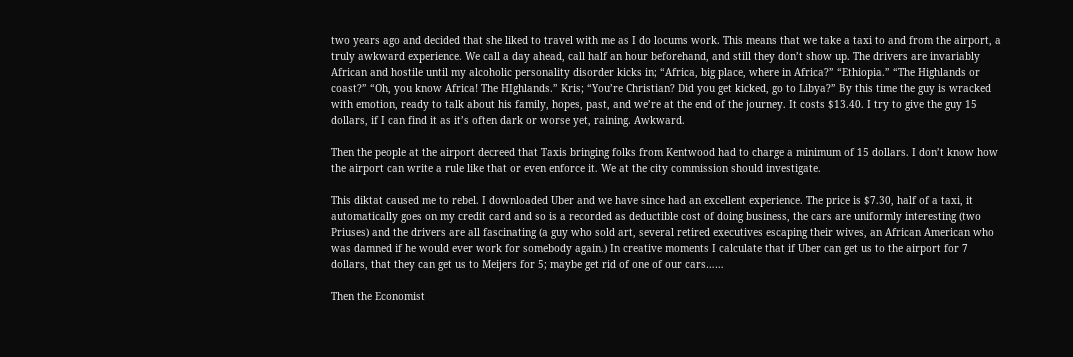two years ago and decided that she liked to travel with me as I do locums work. This means that we take a taxi to and from the airport, a truly awkward experience. We call a day ahead, call half an hour beforehand, and still they don’t show up. The drivers are invariably African and hostile until my alcoholic personality disorder kicks in; “Africa, big place, where in Africa?” “Ethiopia.” “The Highlands or coast?” “Oh, you know Africa! The HIghlands.” Kris; “You’re Christian? Did you get kicked, go to Libya?” By this time the guy is wracked with emotion, ready to talk about his family, hopes, past, and we’re at the end of the journey. It costs $13.40. I try to give the guy 15 dollars, if I can find it as it’s often dark or worse yet, raining. Awkward.

Then the people at the airport decreed that Taxis bringing folks from Kentwood had to charge a minimum of 15 dollars. I don’t know how the airport can write a rule like that or even enforce it. We at the city commission should investigate.

This diktat caused me to rebel. I downloaded Uber and we have since had an excellent experience. The price is $7.30, half of a taxi, it automatically goes on my credit card and so is a recorded as deductible cost of doing business, the cars are uniformly interesting (two Priuses) and the drivers are all fascinating (a guy who sold art, several retired executives escaping their wives, an African American who was damned if he would ever work for somebody again.) In creative moments I calculate that if Uber can get us to the airport for 7 dollars, that they can get us to Meijers for 5; maybe get rid of one of our cars……

Then the Economist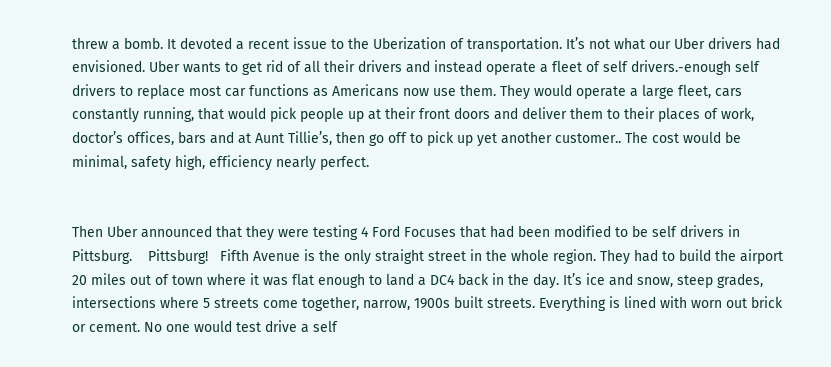threw a bomb. It devoted a recent issue to the Uberization of transportation. It’s not what our Uber drivers had envisioned. Uber wants to get rid of all their drivers and instead operate a fleet of self drivers.-enough self drivers to replace most car functions as Americans now use them. They would operate a large fleet, cars constantly running, that would pick people up at their front doors and deliver them to their places of work, doctor’s offices, bars and at Aunt Tillie’s, then go off to pick up yet another customer.. The cost would be minimal, safety high, efficiency nearly perfect.


Then Uber announced that they were testing 4 Ford Focuses that had been modified to be self drivers in Pittsburg.    Pittsburg!   Fifth Avenue is the only straight street in the whole region. They had to build the airport 20 miles out of town where it was flat enough to land a DC4 back in the day. It’s ice and snow, steep grades, intersections where 5 streets come together, narrow, 1900s built streets. Everything is lined with worn out brick or cement. No one would test drive a self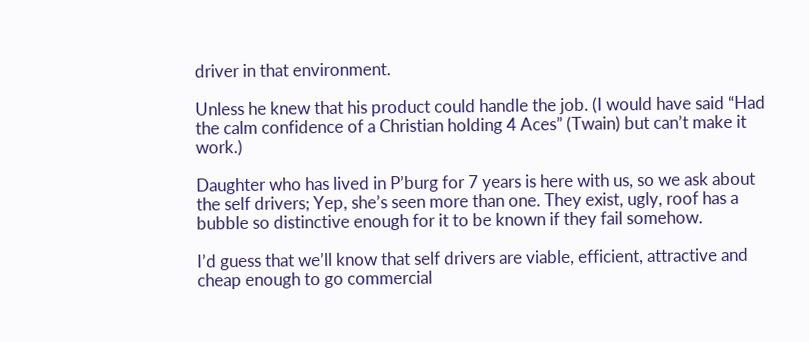driver in that environment.

Unless he knew that his product could handle the job. (I would have said “Had the calm confidence of a Christian holding 4 Aces” (Twain) but can’t make it work.)

Daughter who has lived in P’burg for 7 years is here with us, so we ask about the self drivers; Yep, she’s seen more than one. They exist, ugly, roof has a bubble so distinctive enough for it to be known if they fail somehow.

I’d guess that we’ll know that self drivers are viable, efficient, attractive and cheap enough to go commercial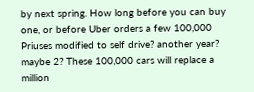by next spring. How long before you can buy one, or before Uber orders a few 100,000 Priuses modified to self drive? another year? maybe 2? These 100,000 cars will replace a million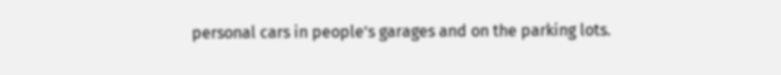personal cars in people’s garages and on the parking lots.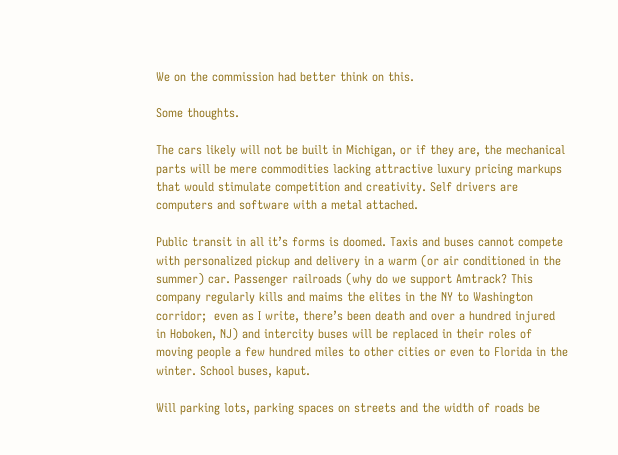We on the commission had better think on this.

Some thoughts.

The cars likely will not be built in Michigan, or if they are, the mechanical parts will be mere commodities lacking attractive luxury pricing markups that would stimulate competition and creativity. Self drivers are computers and software with a metal attached.

Public transit in all it’s forms is doomed. Taxis and buses cannot compete with personalized pickup and delivery in a warm (or air conditioned in the summer) car. Passenger railroads (why do we support Amtrack? This company regularly kills and maims the elites in the NY to Washington corridor;  even as I write, there’s been death and over a hundred injured in Hoboken, NJ) and intercity buses will be replaced in their roles of moving people a few hundred miles to other cities or even to Florida in the winter. School buses, kaput.

Will parking lots, parking spaces on streets and the width of roads be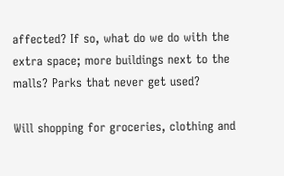affected? If so, what do we do with the extra space; more buildings next to the malls? Parks that never get used?

Will shopping for groceries, clothing and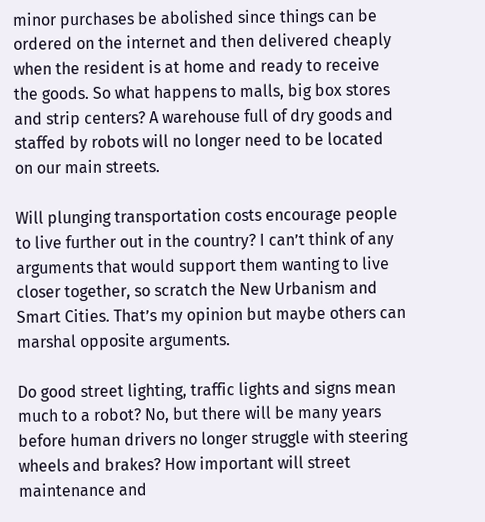minor purchases be abolished since things can be ordered on the internet and then delivered cheaply when the resident is at home and ready to receive the goods. So what happens to malls, big box stores and strip centers? A warehouse full of dry goods and staffed by robots will no longer need to be located on our main streets.

Will plunging transportation costs encourage people to live further out in the country? I can’t think of any arguments that would support them wanting to live closer together, so scratch the New Urbanism and Smart Cities. That’s my opinion but maybe others can marshal opposite arguments.

Do good street lighting, traffic lights and signs mean much to a robot? No, but there will be many years before human drivers no longer struggle with steering wheels and brakes? How important will street maintenance and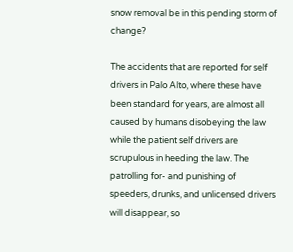snow removal be in this pending storm of change?

The accidents that are reported for self drivers in Palo Alto, where these have been standard for years, are almost all caused by humans disobeying the law while the patient self drivers are scrupulous in heeding the law. The patrolling for- and punishing of speeders, drunks, and unlicensed drivers will disappear, so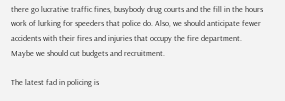there go lucrative traffic fines, busybody drug courts and the fill in the hours work of lurking for speeders that police do. Also, we should anticipate fewer accidents with their fires and injuries that occupy the fire department.  Maybe we should cut budgets and recruitment.

The latest fad in policing is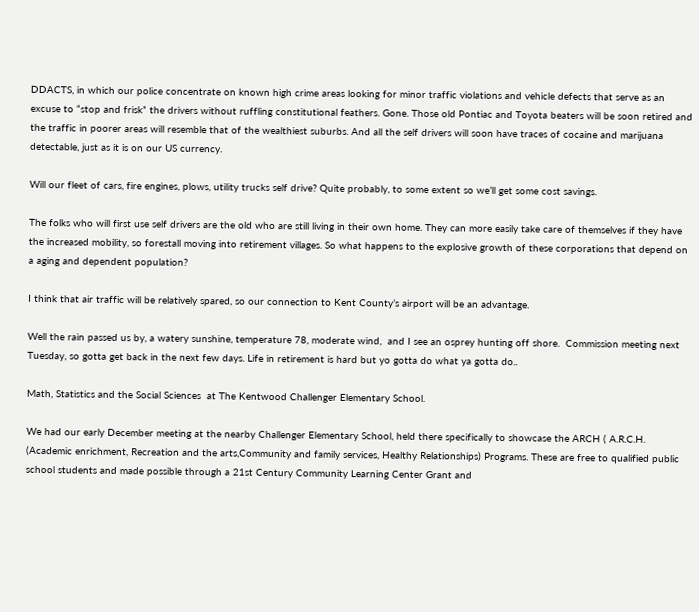DDACTS, in which our police concentrate on known high crime areas looking for minor traffic violations and vehicle defects that serve as an excuse to “stop and frisk” the drivers without ruffling constitutional feathers. Gone. Those old Pontiac and Toyota beaters will be soon retired and the traffic in poorer areas will resemble that of the wealthiest suburbs. And all the self drivers will soon have traces of cocaine and marijuana detectable, just as it is on our US currency.

Will our fleet of cars, fire engines, plows, utility trucks self drive? Quite probably, to some extent so we’ll get some cost savings.

The folks who will first use self drivers are the old who are still living in their own home. They can more easily take care of themselves if they have the increased mobility, so forestall moving into retirement villages. So what happens to the explosive growth of these corporations that depend on a aging and dependent population?

I think that air traffic will be relatively spared, so our connection to Kent County’s airport will be an advantage.

Well the rain passed us by, a watery sunshine, temperature 78, moderate wind,  and I see an osprey hunting off shore.  Commission meeting next Tuesday, so gotta get back in the next few days. Life in retirement is hard but yo gotta do what ya gotta do..

Math, Statistics and the Social Sciences  at The Kentwood Challenger Elementary School.

We had our early December meeting at the nearby Challenger Elementary School, held there specifically to showcase the ARCH ( A.R.C.H. (Academic enrichment, Recreation and the arts,Community and family services, Healthy Relationships) Programs. These are free to qualified public school students and made possible through a 21st Century Community Learning Center Grant and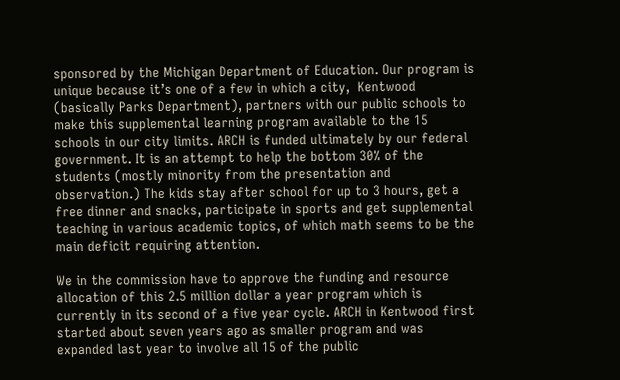sponsored by the Michigan Department of Education. Our program is unique because it’s one of a few in which a city,  Kentwood (basically Parks Department), partners with our public schools to make this supplemental learning program available to the 15 schools in our city limits. ARCH is funded ultimately by our federal government. It is an attempt to help the bottom 30% of the students (mostly minority from the presentation and observation.) The kids stay after school for up to 3 hours, get a free dinner and snacks, participate in sports and get supplemental teaching in various academic topics, of which math seems to be the main deficit requiring attention.

We in the commission have to approve the funding and resource allocation of this 2.5 million dollar a year program which is currently in its second of a five year cycle. ARCH in Kentwood first started about seven years ago as smaller program and was expanded last year to involve all 15 of the public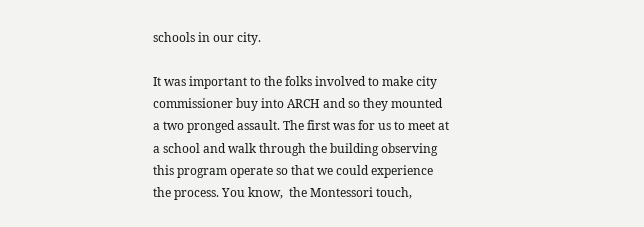schools in our city.

It was important to the folks involved to make city commissioner buy into ARCH and so they mounted a two pronged assault. The first was for us to meet at a school and walk through the building observing this program operate so that we could experience the process. You know,  the Montessori touch,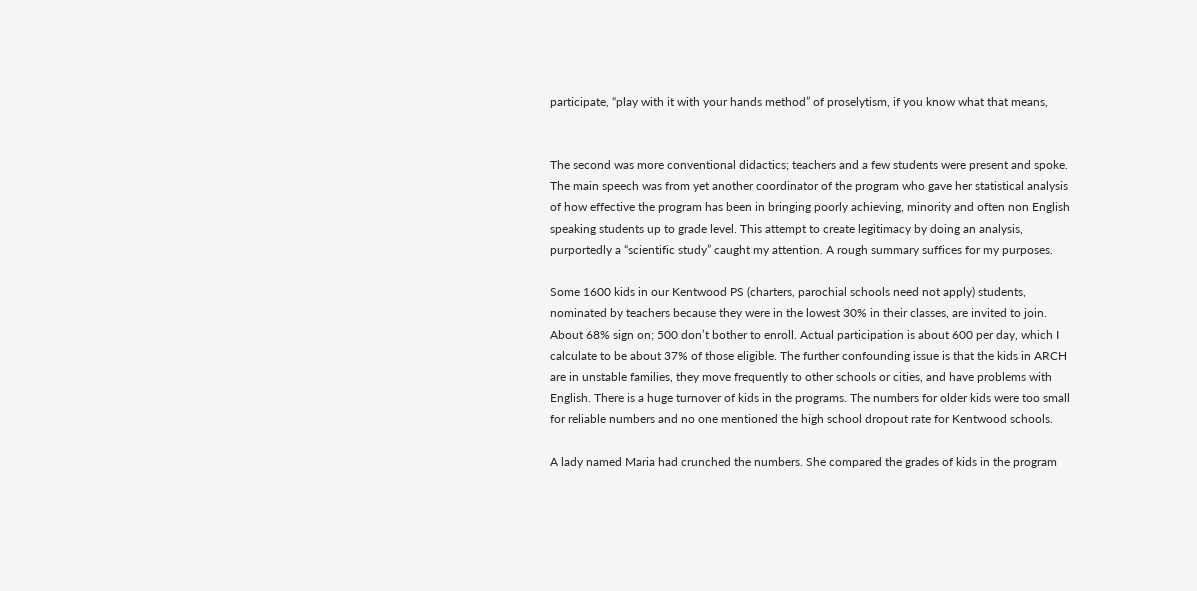participate, “play with it with your hands method” of proselytism, if you know what that means,


The second was more conventional didactics; teachers and a few students were present and spoke. The main speech was from yet another coordinator of the program who gave her statistical analysis of how effective the program has been in bringing poorly achieving, minority and often non English speaking students up to grade level. This attempt to create legitimacy by doing an analysis, purportedly a “scientific study” caught my attention. A rough summary suffices for my purposes.

Some 1600 kids in our Kentwood PS (charters, parochial schools need not apply) students, nominated by teachers because they were in the lowest 30% in their classes, are invited to join. About 68% sign on; 500 don’t bother to enroll. Actual participation is about 600 per day, which I calculate to be about 37% of those eligible. The further confounding issue is that the kids in ARCH are in unstable families, they move frequently to other schools or cities, and have problems with English. There is a huge turnover of kids in the programs. The numbers for older kids were too small for reliable numbers and no one mentioned the high school dropout rate for Kentwood schools.

A lady named Maria had crunched the numbers. She compared the grades of kids in the program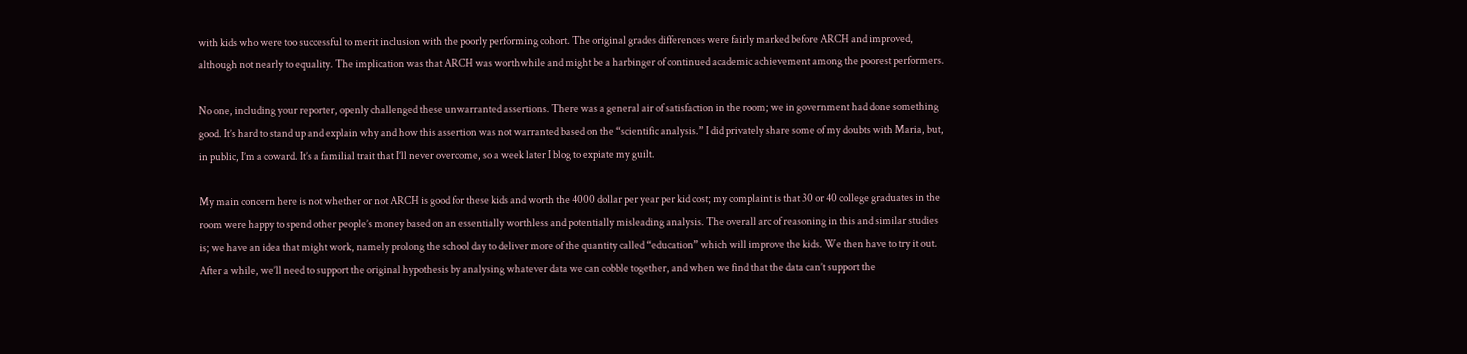with kids who were too successful to merit inclusion with the poorly performing cohort. The original grades differences were fairly marked before ARCH and improved, although not nearly to equality. The implication was that ARCH was worthwhile and might be a harbinger of continued academic achievement among the poorest performers.

No one, including your reporter, openly challenged these unwarranted assertions. There was a general air of satisfaction in the room; we in government had done something good. It’s hard to stand up and explain why and how this assertion was not warranted based on the “scientific analysis.” I did privately share some of my doubts with Maria, but, in public, I’m a coward. It’s a familial trait that I’ll never overcome, so a week later I blog to expiate my guilt.

My main concern here is not whether or not ARCH is good for these kids and worth the 4000 dollar per year per kid cost; my complaint is that 30 or 40 college graduates in the room were happy to spend other people’s money based on an essentially worthless and potentially misleading analysis. The overall arc of reasoning in this and similar studies is; we have an idea that might work, namely prolong the school day to deliver more of the quantity called “education” which will improve the kids. We then have to try it out. After a while, we’ll need to support the original hypothesis by analysing whatever data we can cobble together, and when we find that the data can’t support the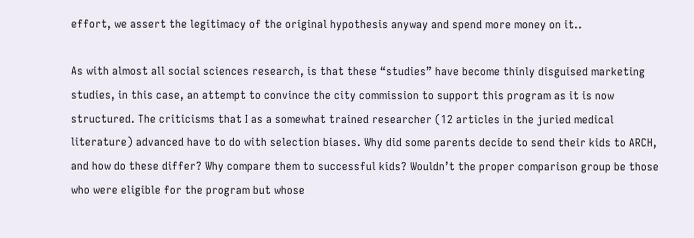effort, we assert the legitimacy of the original hypothesis anyway and spend more money on it..

As with almost all social sciences research, is that these “studies” have become thinly disguised marketing studies, in this case, an attempt to convince the city commission to support this program as it is now structured. The criticisms that I as a somewhat trained researcher (12 articles in the juried medical literature) advanced have to do with selection biases. Why did some parents decide to send their kids to ARCH, and how do these differ? Why compare them to successful kids? Wouldn’t the proper comparison group be those who were eligible for the program but whose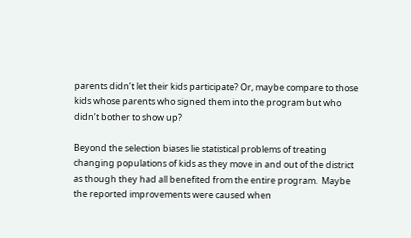parents didn’t let their kids participate? Or, maybe compare to those kids whose parents who signed them into the program but who didn’t bother to show up?

Beyond the selection biases lie statistical problems of treating changing populations of kids as they move in and out of the district as though they had all benefited from the entire program.  Maybe the reported improvements were caused when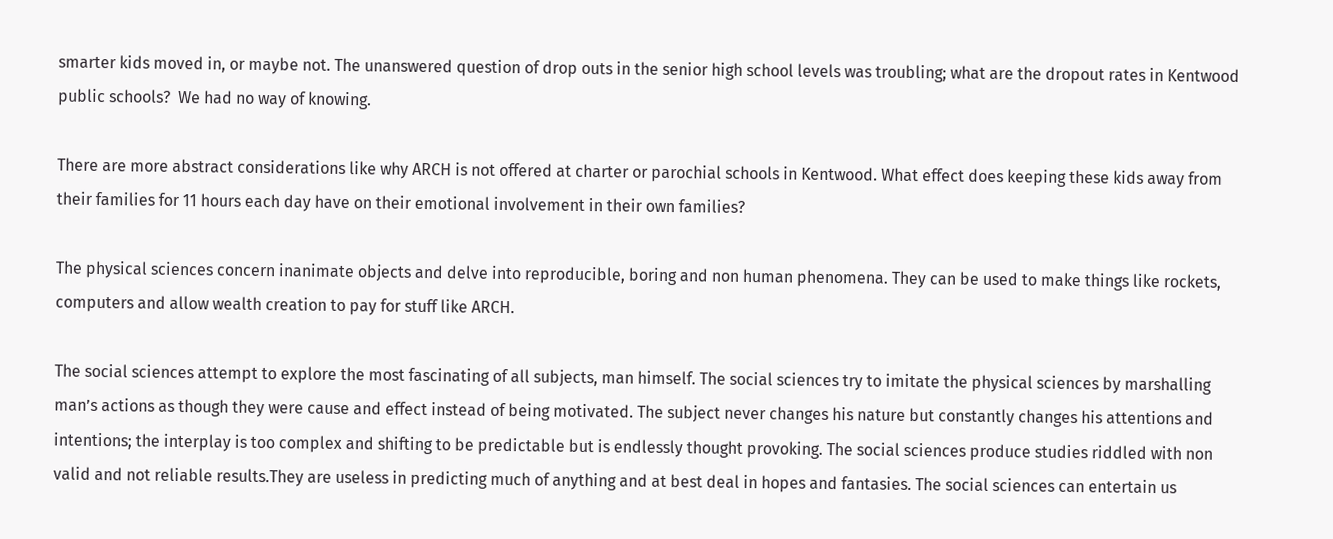smarter kids moved in, or maybe not. The unanswered question of drop outs in the senior high school levels was troubling; what are the dropout rates in Kentwood public schools?  We had no way of knowing.

There are more abstract considerations like why ARCH is not offered at charter or parochial schools in Kentwood. What effect does keeping these kids away from their families for 11 hours each day have on their emotional involvement in their own families?

The physical sciences concern inanimate objects and delve into reproducible, boring and non human phenomena. They can be used to make things like rockets, computers and allow wealth creation to pay for stuff like ARCH.

The social sciences attempt to explore the most fascinating of all subjects, man himself. The social sciences try to imitate the physical sciences by marshalling man’s actions as though they were cause and effect instead of being motivated. The subject never changes his nature but constantly changes his attentions and intentions; the interplay is too complex and shifting to be predictable but is endlessly thought provoking. The social sciences produce studies riddled with non valid and not reliable results.They are useless in predicting much of anything and at best deal in hopes and fantasies. The social sciences can entertain us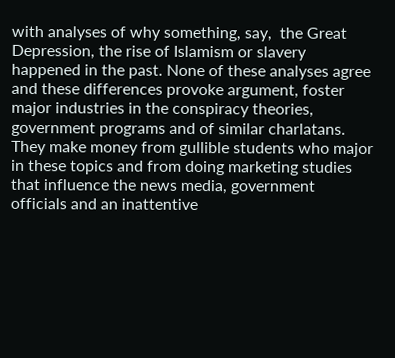with analyses of why something, say,  the Great Depression, the rise of Islamism or slavery happened in the past. None of these analyses agree and these differences provoke argument, foster major industries in the conspiracy theories, government programs and of similar charlatans. They make money from gullible students who major in these topics and from doing marketing studies that influence the news media, government officials and an inattentive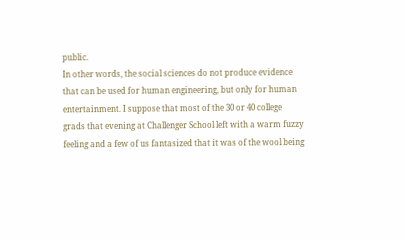public.
In other words, the social sciences do not produce evidence that can be used for human engineering, but only for human entertainment. I suppose that most of the 30 or 40 college grads that evening at Challenger School left with a warm fuzzy feeling and a few of us fantasized that it was of the wool being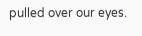pulled over our eyes.